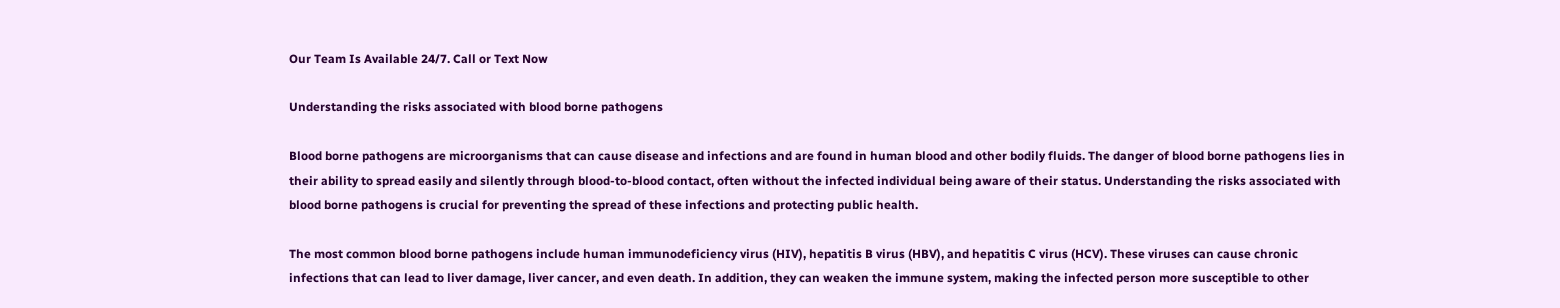Our Team Is Available 24/7. Call or Text Now

Understanding the risks associated with blood borne pathogens

Blood borne pathogens are microorganisms that can cause disease and infections and are found in human blood and other bodily fluids. The danger of blood borne pathogens lies in their ability to spread easily and silently through blood-to-blood contact, often without the infected individual being aware of their status. Understanding the risks associated with blood borne pathogens is crucial for preventing the spread of these infections and protecting public health.

The most common blood borne pathogens include human immunodeficiency virus (HIV), hepatitis B virus (HBV), and hepatitis C virus (HCV). These viruses can cause chronic infections that can lead to liver damage, liver cancer, and even death. In addition, they can weaken the immune system, making the infected person more susceptible to other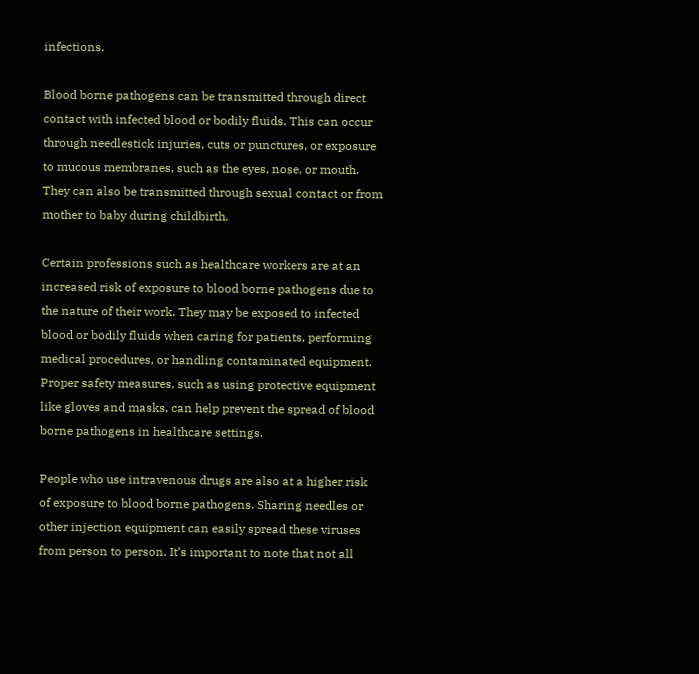infections.

Blood borne pathogens can be transmitted through direct contact with infected blood or bodily fluids. This can occur through needlestick injuries, cuts or punctures, or exposure to mucous membranes, such as the eyes, nose, or mouth. They can also be transmitted through sexual contact or from mother to baby during childbirth.

Certain professions such as healthcare workers are at an increased risk of exposure to blood borne pathogens due to the nature of their work. They may be exposed to infected blood or bodily fluids when caring for patients, performing medical procedures, or handling contaminated equipment. Proper safety measures, such as using protective equipment like gloves and masks, can help prevent the spread of blood borne pathogens in healthcare settings.

People who use intravenous drugs are also at a higher risk of exposure to blood borne pathogens. Sharing needles or other injection equipment can easily spread these viruses from person to person. It’s important to note that not all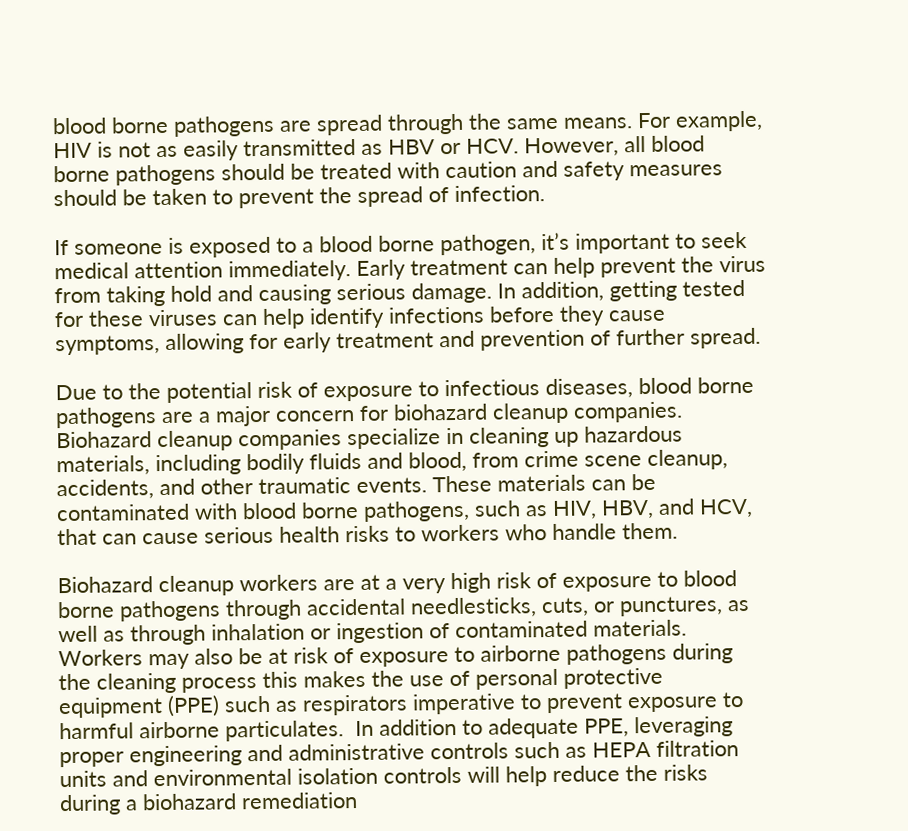blood borne pathogens are spread through the same means. For example, HIV is not as easily transmitted as HBV or HCV. However, all blood borne pathogens should be treated with caution and safety measures should be taken to prevent the spread of infection.

If someone is exposed to a blood borne pathogen, it’s important to seek medical attention immediately. Early treatment can help prevent the virus from taking hold and causing serious damage. In addition, getting tested for these viruses can help identify infections before they cause symptoms, allowing for early treatment and prevention of further spread.

Due to the potential risk of exposure to infectious diseases, blood borne pathogens are a major concern for biohazard cleanup companies. Biohazard cleanup companies specialize in cleaning up hazardous materials, including bodily fluids and blood, from crime scene cleanup, accidents, and other traumatic events. These materials can be contaminated with blood borne pathogens, such as HIV, HBV, and HCV, that can cause serious health risks to workers who handle them.

Biohazard cleanup workers are at a very high risk of exposure to blood borne pathogens through accidental needlesticks, cuts, or punctures, as well as through inhalation or ingestion of contaminated materials. Workers may also be at risk of exposure to airborne pathogens during the cleaning process this makes the use of personal protective equipment (PPE) such as respirators imperative to prevent exposure to harmful airborne particulates.  In addition to adequate PPE, leveraging proper engineering and administrative controls such as HEPA filtration units and environmental isolation controls will help reduce the risks during a biohazard remediation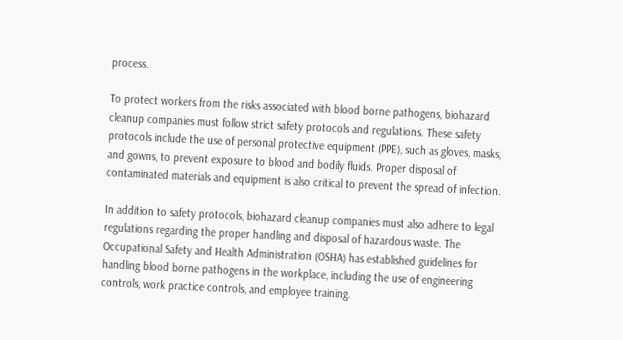process.

To protect workers from the risks associated with blood borne pathogens, biohazard cleanup companies must follow strict safety protocols and regulations. These safety protocols include the use of personal protective equipment (PPE), such as gloves, masks, and gowns, to prevent exposure to blood and bodily fluids. Proper disposal of contaminated materials and equipment is also critical to prevent the spread of infection.

In addition to safety protocols, biohazard cleanup companies must also adhere to legal regulations regarding the proper handling and disposal of hazardous waste. The Occupational Safety and Health Administration (OSHA) has established guidelines for handling blood borne pathogens in the workplace, including the use of engineering controls, work practice controls, and employee training.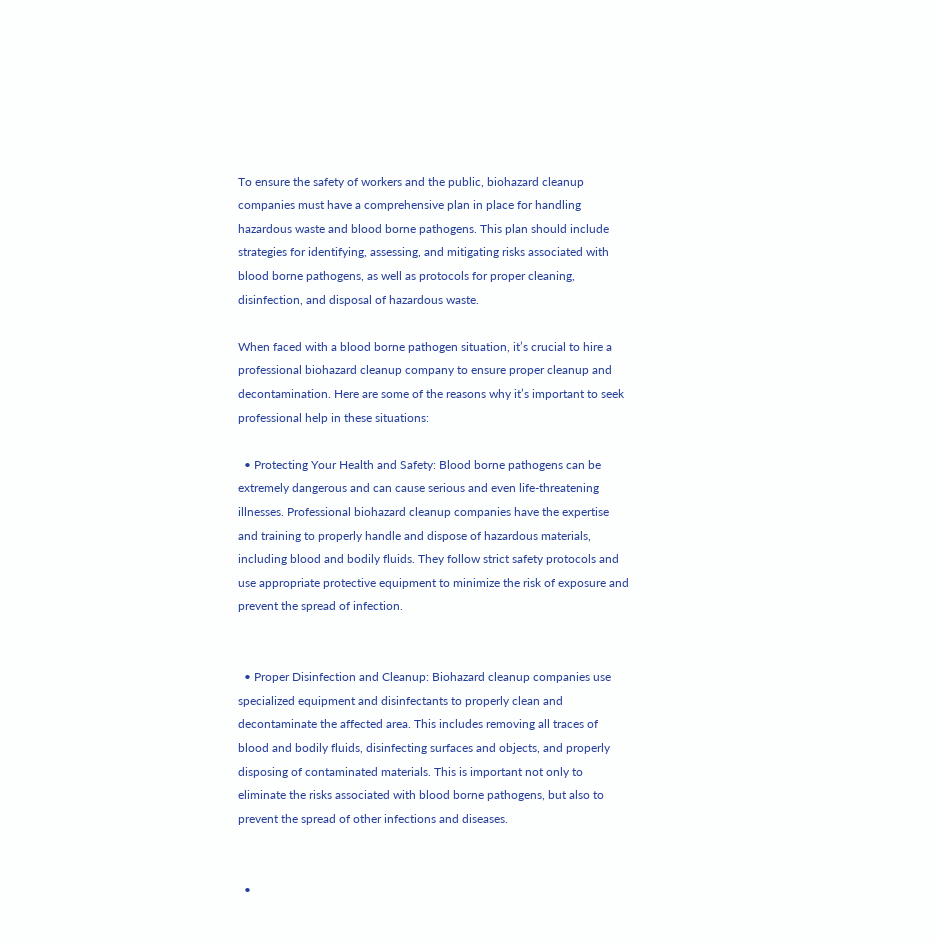To ensure the safety of workers and the public, biohazard cleanup companies must have a comprehensive plan in place for handling hazardous waste and blood borne pathogens. This plan should include strategies for identifying, assessing, and mitigating risks associated with blood borne pathogens, as well as protocols for proper cleaning, disinfection, and disposal of hazardous waste.

When faced with a blood borne pathogen situation, it’s crucial to hire a professional biohazard cleanup company to ensure proper cleanup and decontamination. Here are some of the reasons why it’s important to seek professional help in these situations:

  • Protecting Your Health and Safety: Blood borne pathogens can be extremely dangerous and can cause serious and even life-threatening illnesses. Professional biohazard cleanup companies have the expertise and training to properly handle and dispose of hazardous materials, including blood and bodily fluids. They follow strict safety protocols and use appropriate protective equipment to minimize the risk of exposure and prevent the spread of infection.


  • Proper Disinfection and Cleanup: Biohazard cleanup companies use specialized equipment and disinfectants to properly clean and decontaminate the affected area. This includes removing all traces of blood and bodily fluids, disinfecting surfaces and objects, and properly disposing of contaminated materials. This is important not only to eliminate the risks associated with blood borne pathogens, but also to prevent the spread of other infections and diseases.


  •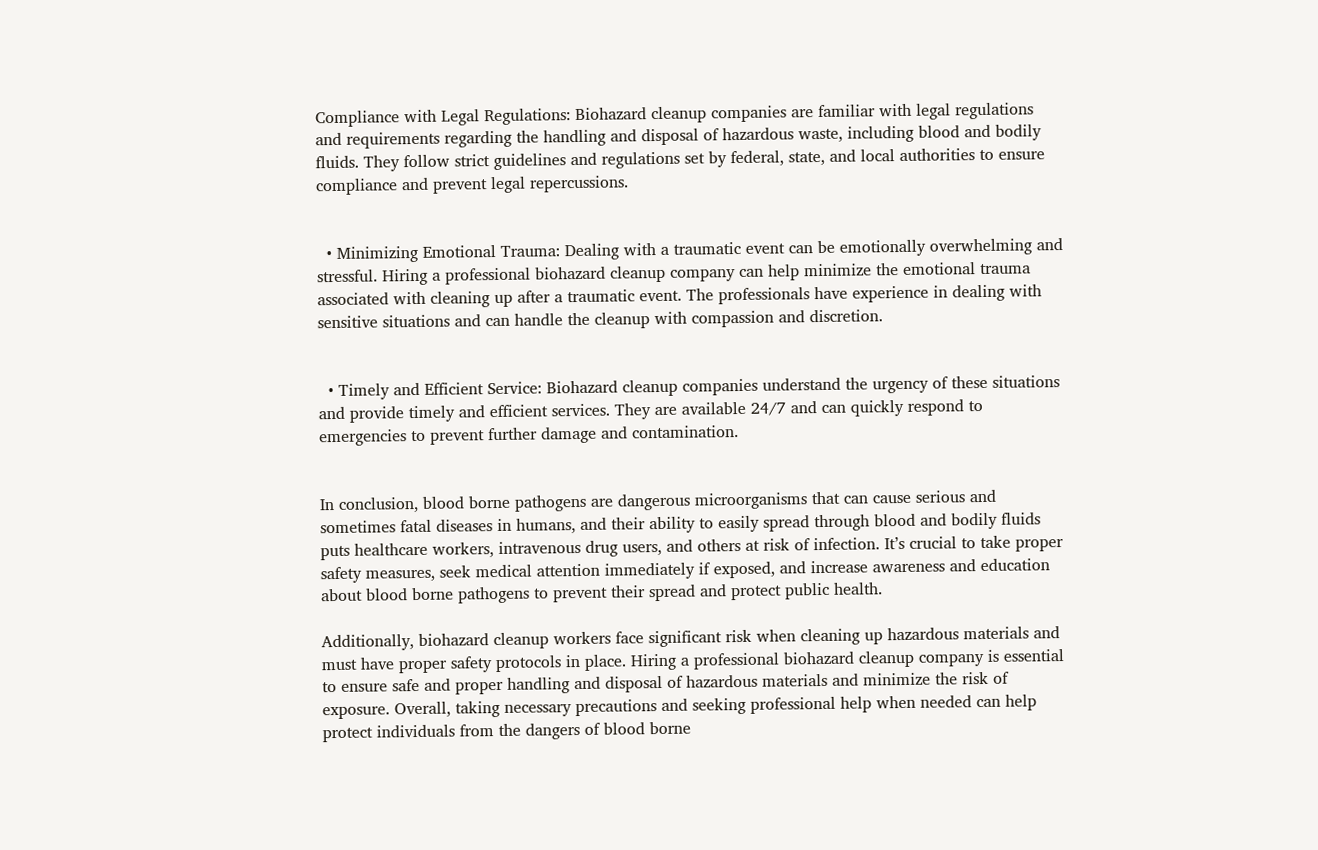Compliance with Legal Regulations: Biohazard cleanup companies are familiar with legal regulations and requirements regarding the handling and disposal of hazardous waste, including blood and bodily fluids. They follow strict guidelines and regulations set by federal, state, and local authorities to ensure compliance and prevent legal repercussions.


  • Minimizing Emotional Trauma: Dealing with a traumatic event can be emotionally overwhelming and stressful. Hiring a professional biohazard cleanup company can help minimize the emotional trauma associated with cleaning up after a traumatic event. The professionals have experience in dealing with sensitive situations and can handle the cleanup with compassion and discretion.


  • Timely and Efficient Service: Biohazard cleanup companies understand the urgency of these situations and provide timely and efficient services. They are available 24/7 and can quickly respond to emergencies to prevent further damage and contamination.


In conclusion, blood borne pathogens are dangerous microorganisms that can cause serious and sometimes fatal diseases in humans, and their ability to easily spread through blood and bodily fluids puts healthcare workers, intravenous drug users, and others at risk of infection. It’s crucial to take proper safety measures, seek medical attention immediately if exposed, and increase awareness and education about blood borne pathogens to prevent their spread and protect public health.

Additionally, biohazard cleanup workers face significant risk when cleaning up hazardous materials and must have proper safety protocols in place. Hiring a professional biohazard cleanup company is essential to ensure safe and proper handling and disposal of hazardous materials and minimize the risk of exposure. Overall, taking necessary precautions and seeking professional help when needed can help protect individuals from the dangers of blood borne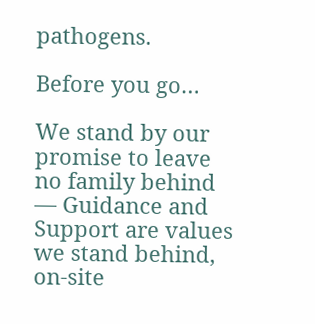pathogens.

Before you go…

We stand by our promise to leave no family behind — Guidance and Support are values we stand behind, on-site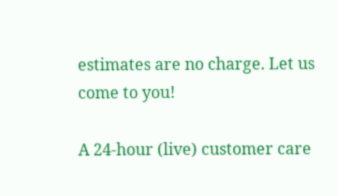estimates are no charge. Let us come to you!

A 24-hour (live) customer care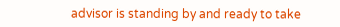advisor is standing by and ready to take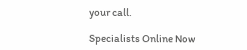your call.

Specialists Online Now